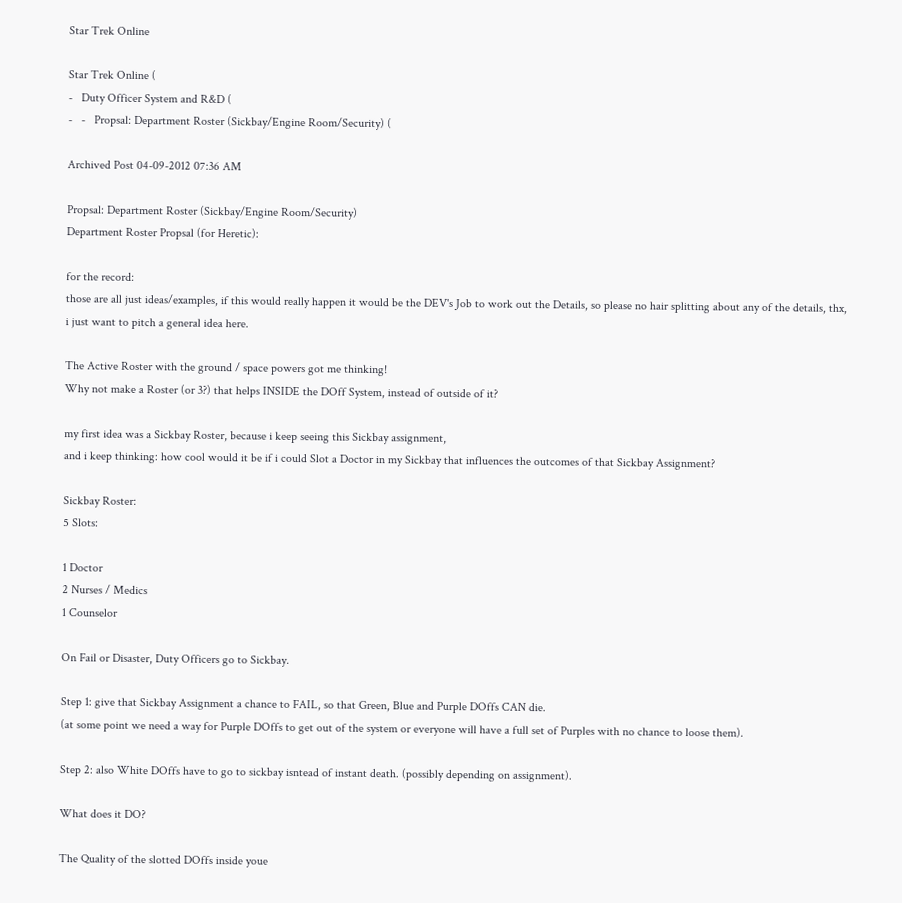Star Trek Online

Star Trek Online (
-   Duty Officer System and R&D (
-   -   Propsal: Department Roster (Sickbay/Engine Room/Security) (

Archived Post 04-09-2012 07:36 AM

Propsal: Department Roster (Sickbay/Engine Room/Security)
Department Roster Propsal (for Heretic):

for the record:
those are all just ideas/examples, if this would really happen it would be the DEV's Job to work out the Details, so please no hair splitting about any of the details, thx, i just want to pitch a general idea here.

The Active Roster with the ground / space powers got me thinking!
Why not make a Roster (or 3?) that helps INSIDE the DOff System, instead of outside of it?

my first idea was a Sickbay Roster, because i keep seeing this Sickbay assignment,
and i keep thinking: how cool would it be if i could Slot a Doctor in my Sickbay that influences the outcomes of that Sickbay Assignment?

Sickbay Roster:
5 Slots:

1 Doctor
2 Nurses / Medics
1 Counselor

On Fail or Disaster, Duty Officers go to Sickbay.

Step 1: give that Sickbay Assignment a chance to FAIL, so that Green, Blue and Purple DOffs CAN die.
(at some point we need a way for Purple DOffs to get out of the system or everyone will have a full set of Purples with no chance to loose them).

Step 2: also White DOffs have to go to sickbay isntead of instant death. (possibly depending on assignment).

What does it DO?

The Quality of the slotted DOffs inside youe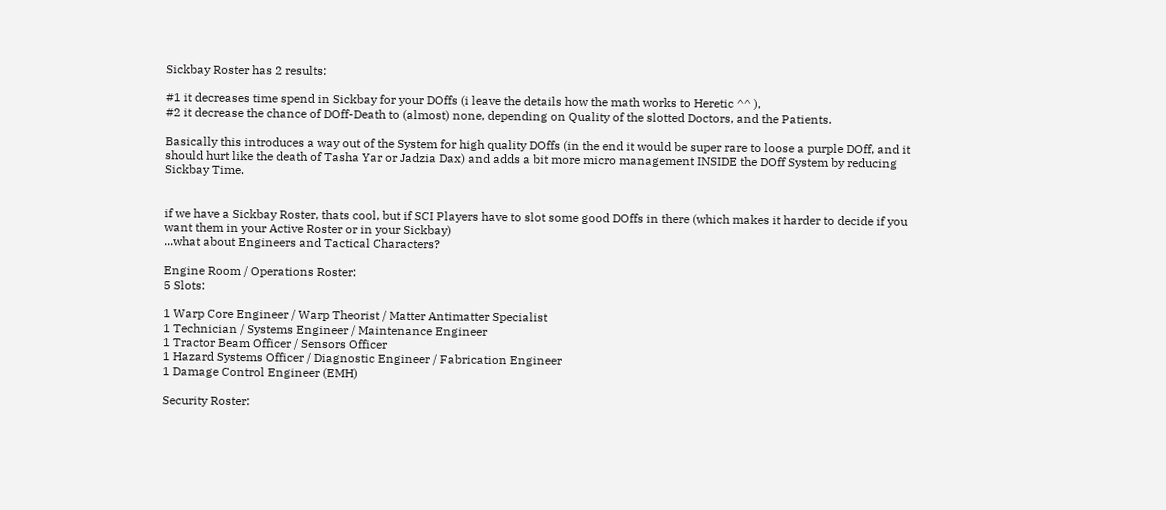Sickbay Roster has 2 results:

#1 it decreases time spend in Sickbay for your DOffs (i leave the details how the math works to Heretic ^^ ),
#2 it decrease the chance of DOff-Death to (almost) none, depending on Quality of the slotted Doctors, and the Patients.

Basically this introduces a way out of the System for high quality DOffs (in the end it would be super rare to loose a purple DOff, and it should hurt like the death of Tasha Yar or Jadzia Dax) and adds a bit more micro management INSIDE the DOff System by reducing Sickbay Time.


if we have a Sickbay Roster, thats cool, but if SCI Players have to slot some good DOffs in there (which makes it harder to decide if you want them in your Active Roster or in your Sickbay)
...what about Engineers and Tactical Characters?

Engine Room / Operations Roster:
5 Slots:

1 Warp Core Engineer / Warp Theorist / Matter Antimatter Specialist
1 Technician / Systems Engineer / Maintenance Engineer
1 Tractor Beam Officer / Sensors Officer
1 Hazard Systems Officer / Diagnostic Engineer / Fabrication Engineer
1 Damage Control Engineer (EMH)

Security Roster: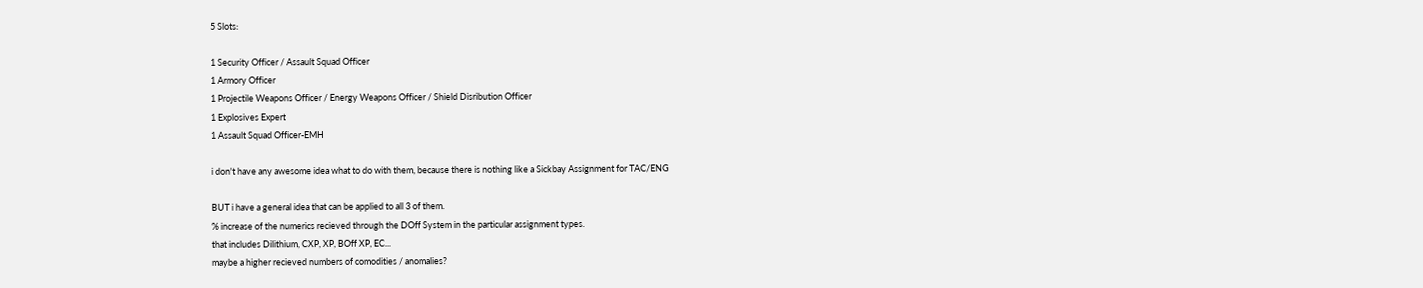5 Slots:

1 Security Officer / Assault Squad Officer
1 Armory Officer
1 Projectile Weapons Officer / Energy Weapons Officer / Shield Disribution Officer
1 Explosives Expert
1 Assault Squad Officer-EMH

i don't have any awesome idea what to do with them, because there is nothing like a Sickbay Assignment for TAC/ENG

BUT i have a general idea that can be applied to all 3 of them.
% increase of the numerics recieved through the DOff System in the particular assignment types.
that includes Dilithium, CXP, XP, BOff XP, EC...
maybe a higher recieved numbers of comodities / anomalies?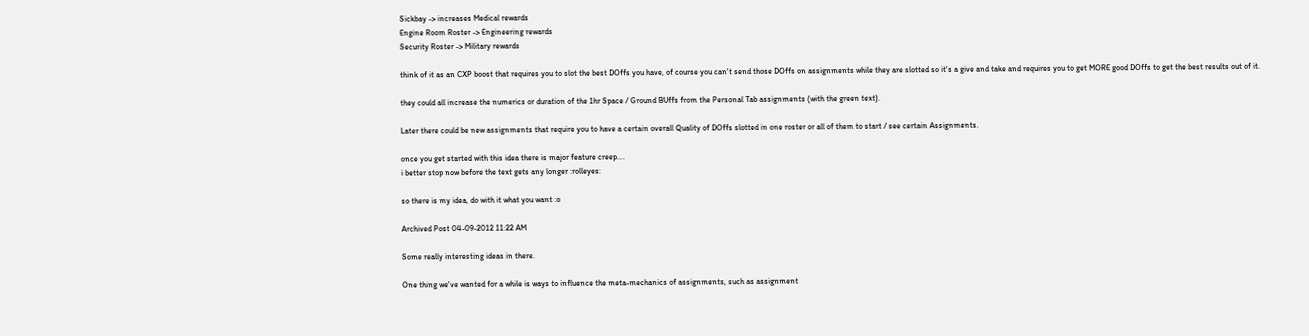Sickbay -> increases Medical rewards
Engine Room Roster -> Engineering rewards
Security Roster -> Military rewards

think of it as an CXP boost that requires you to slot the best DOffs you have, of course you can't send those DOffs on assignments while they are slotted so it's a give and take and requires you to get MORE good DOffs to get the best results out of it.

they could all increase the numerics or duration of the 1hr Space / Ground BUffs from the Personal Tab assignments (with the green text).

Later there could be new assignments that require you to have a certain overall Quality of DOffs slotted in one roster or all of them to start / see certain Assignments.

once you get started with this idea there is major feature creep....
i better stop now before the text gets any longer :rolleyes:

so there is my idea, do with it what you want :o

Archived Post 04-09-2012 11:22 AM

Some really interesting ideas in there.

One thing we've wanted for a while is ways to influence the meta-mechanics of assignments, such as assignment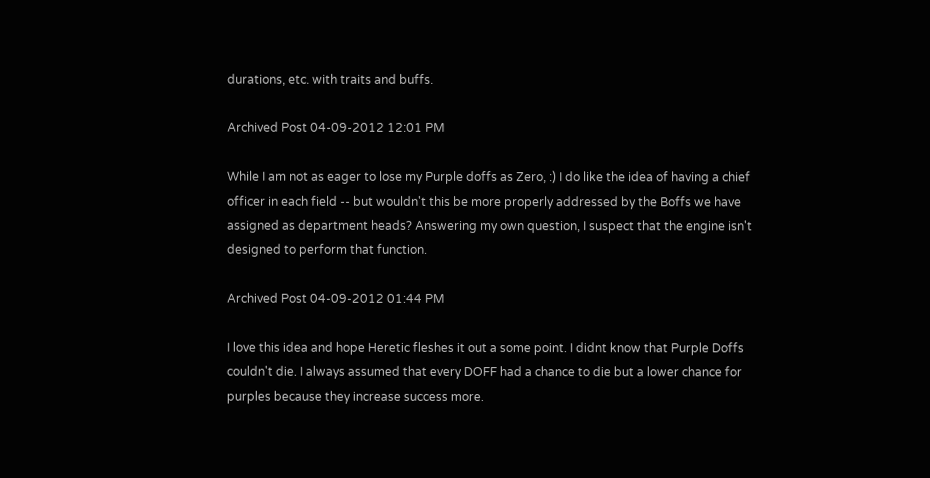durations, etc. with traits and buffs.

Archived Post 04-09-2012 12:01 PM

While I am not as eager to lose my Purple doffs as Zero, :) I do like the idea of having a chief officer in each field -- but wouldn't this be more properly addressed by the Boffs we have assigned as department heads? Answering my own question, I suspect that the engine isn't designed to perform that function.

Archived Post 04-09-2012 01:44 PM

I love this idea and hope Heretic fleshes it out a some point. I didnt know that Purple Doffs couldn't die. I always assumed that every DOFF had a chance to die but a lower chance for purples because they increase success more.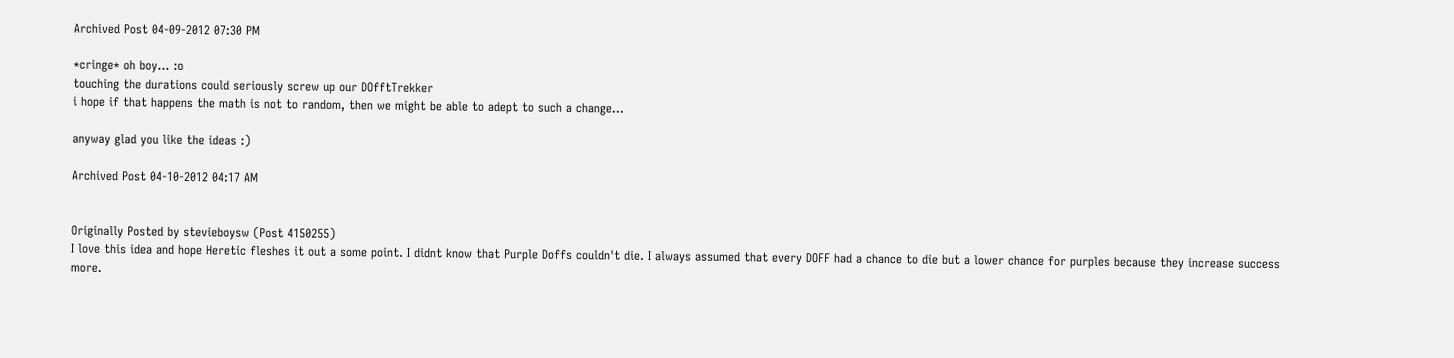Archived Post 04-09-2012 07:30 PM

*cringe* oh boy... :o
touching the durations could seriously screw up our DOfftTrekker
i hope if that happens the math is not to random, then we might be able to adept to such a change...

anyway glad you like the ideas :)

Archived Post 04-10-2012 04:17 AM


Originally Posted by stevieboysw (Post 4150255)
I love this idea and hope Heretic fleshes it out a some point. I didnt know that Purple Doffs couldn't die. I always assumed that every DOFF had a chance to die but a lower chance for purples because they increase success more.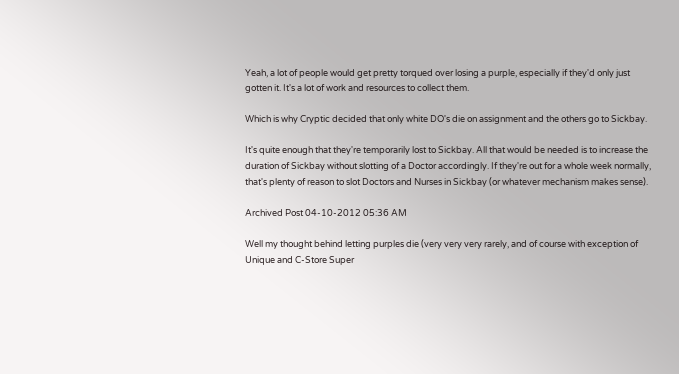Yeah, a lot of people would get pretty torqued over losing a purple, especially if they'd only just gotten it. It's a lot of work and resources to collect them.

Which is why Cryptic decided that only white DO's die on assignment and the others go to Sickbay.

It's quite enough that they're temporarily lost to Sickbay. All that would be needed is to increase the duration of Sickbay without slotting of a Doctor accordingly. If they're out for a whole week normally, that's plenty of reason to slot Doctors and Nurses in Sickbay (or whatever mechanism makes sense).

Archived Post 04-10-2012 05:36 AM

Well my thought behind letting purples die (very very very rarely, and of course with exception of Unique and C-Store Super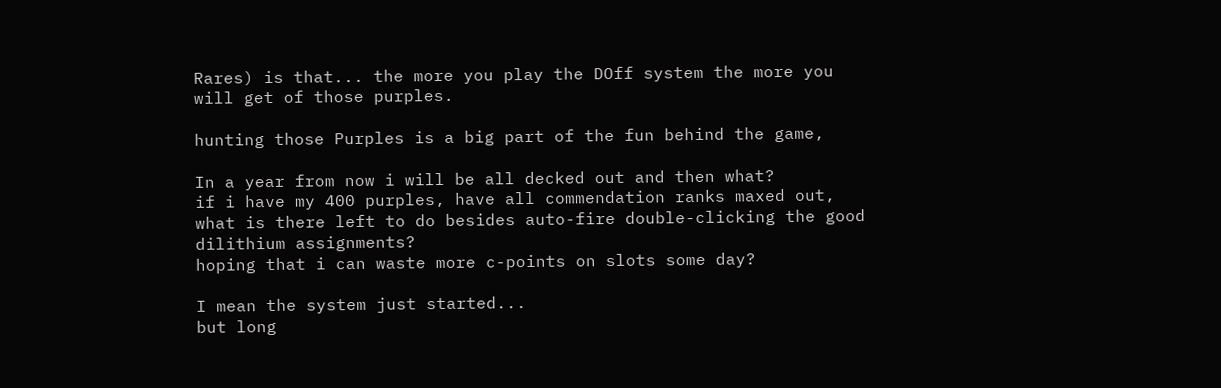Rares) is that... the more you play the DOff system the more you will get of those purples.

hunting those Purples is a big part of the fun behind the game,

In a year from now i will be all decked out and then what?
if i have my 400 purples, have all commendation ranks maxed out,
what is there left to do besides auto-fire double-clicking the good dilithium assignments?
hoping that i can waste more c-points on slots some day?

I mean the system just started...
but long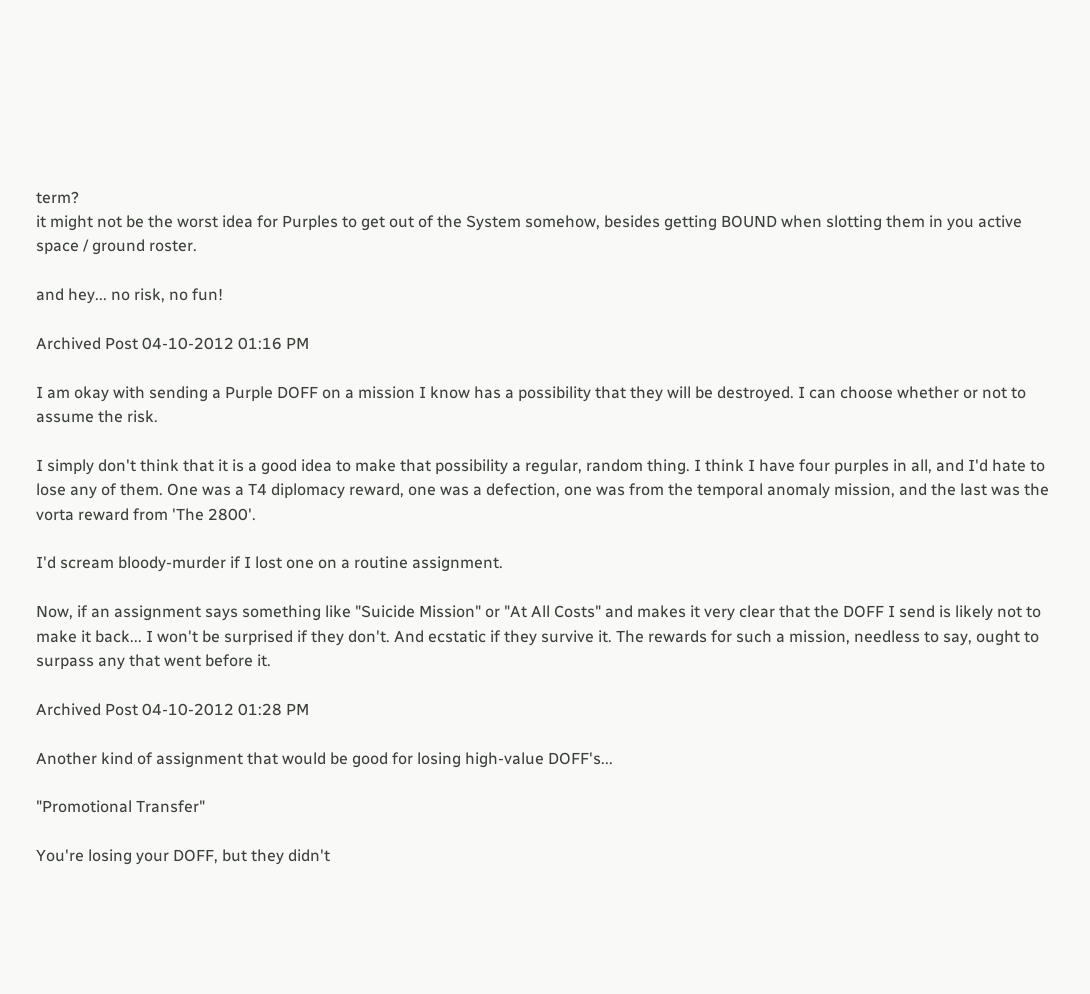term?
it might not be the worst idea for Purples to get out of the System somehow, besides getting BOUND when slotting them in you active space / ground roster.

and hey... no risk, no fun!

Archived Post 04-10-2012 01:16 PM

I am okay with sending a Purple DOFF on a mission I know has a possibility that they will be destroyed. I can choose whether or not to assume the risk.

I simply don't think that it is a good idea to make that possibility a regular, random thing. I think I have four purples in all, and I'd hate to lose any of them. One was a T4 diplomacy reward, one was a defection, one was from the temporal anomaly mission, and the last was the vorta reward from 'The 2800'.

I'd scream bloody-murder if I lost one on a routine assignment.

Now, if an assignment says something like "Suicide Mission" or "At All Costs" and makes it very clear that the DOFF I send is likely not to make it back... I won't be surprised if they don't. And ecstatic if they survive it. The rewards for such a mission, needless to say, ought to surpass any that went before it.

Archived Post 04-10-2012 01:28 PM

Another kind of assignment that would be good for losing high-value DOFF's...

"Promotional Transfer"

You're losing your DOFF, but they didn't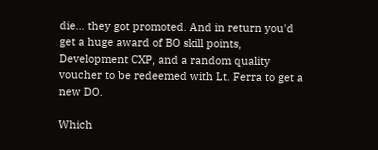die... they got promoted. And in return you'd get a huge award of BO skill points, Development CXP, and a random quality voucher to be redeemed with Lt. Ferra to get a new DO.

Which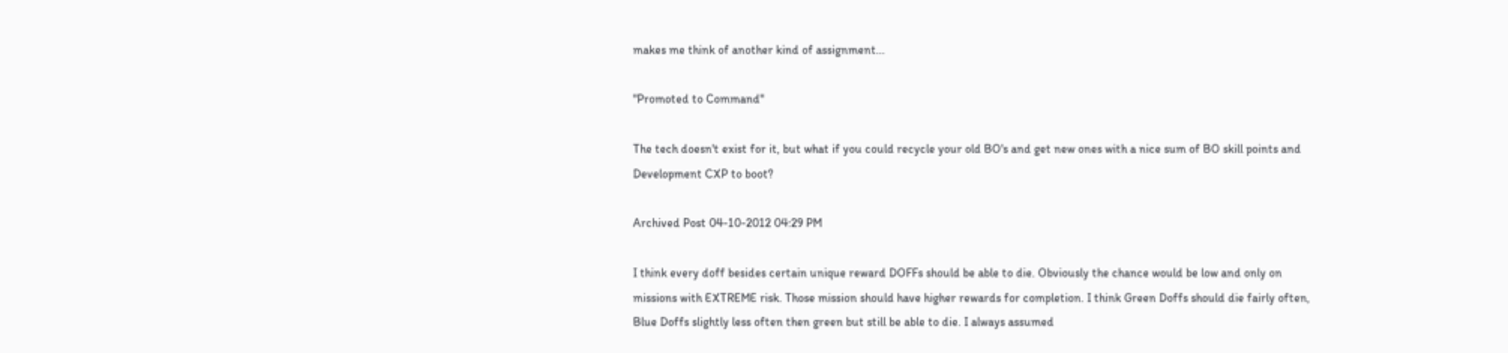makes me think of another kind of assignment...

"Promoted to Command"

The tech doesn't exist for it, but what if you could recycle your old BO's and get new ones with a nice sum of BO skill points and Development CXP to boot?

Archived Post 04-10-2012 04:29 PM

I think every doff besides certain unique reward DOFFs should be able to die. Obviously the chance would be low and only on missions with EXTREME risk. Those mission should have higher rewards for completion. I think Green Doffs should die fairly often, Blue Doffs slightly less often then green but still be able to die. I always assumed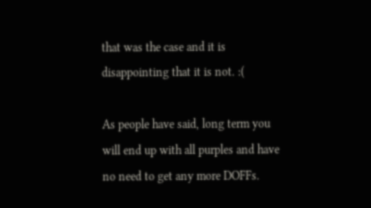that was the case and it is disappointing that it is not. :(

As people have said, long term you will end up with all purples and have no need to get any more DOFFs.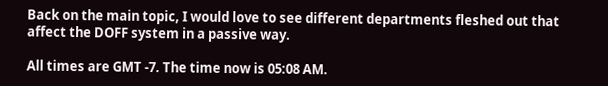Back on the main topic, I would love to see different departments fleshed out that affect the DOFF system in a passive way.

All times are GMT -7. The time now is 05:08 AM.